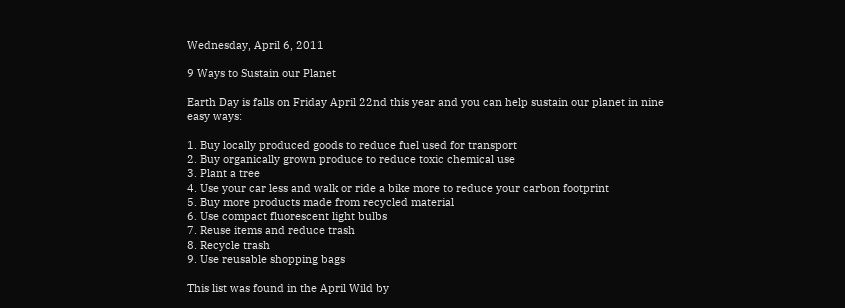Wednesday, April 6, 2011

9 Ways to Sustain our Planet

Earth Day is falls on Friday April 22nd this year and you can help sustain our planet in nine easy ways:

1. Buy locally produced goods to reduce fuel used for transport
2. Buy organically grown produce to reduce toxic chemical use
3. Plant a tree
4. Use your car less and walk or ride a bike more to reduce your carbon footprint
5. Buy more products made from recycled material
6. Use compact fluorescent light bulbs
7. Reuse items and reduce trash
8. Recycle trash
9. Use reusable shopping bags

This list was found in the April Wild by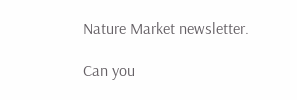Nature Market newsletter.

Can you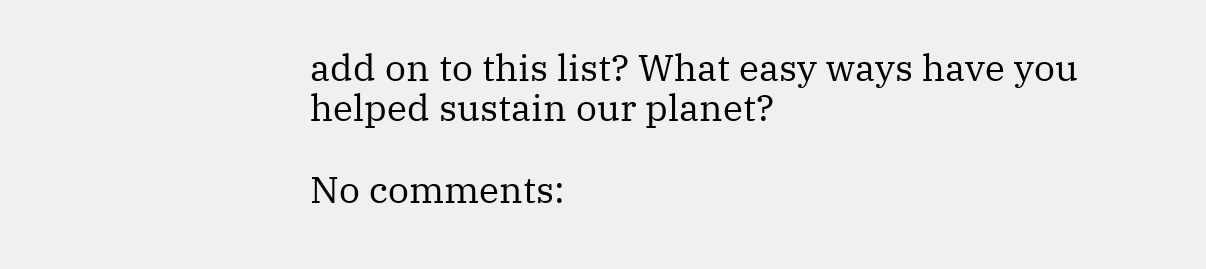add on to this list? What easy ways have you helped sustain our planet?

No comments: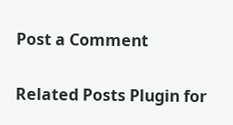Post a Comment

Related Posts Plugin for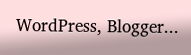WordPress, Blogger...